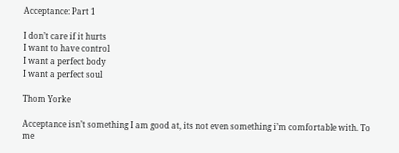Acceptance: Part 1

I don’t care if it hurts
I want to have control
I want a perfect body
I want a perfect soul

Thom Yorke

Acceptance isn’t something I am good at, its not even something i’m comfortable with. To me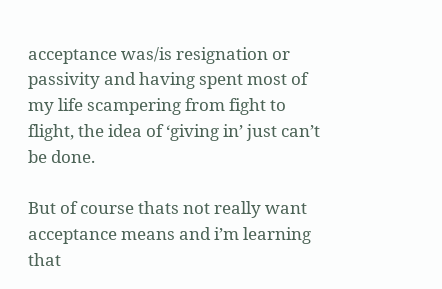acceptance was/is resignation or passivity and having spent most of my life scampering from fight to flight, the idea of ‘giving in’ just can’t be done.

But of course thats not really want acceptance means and i’m learning that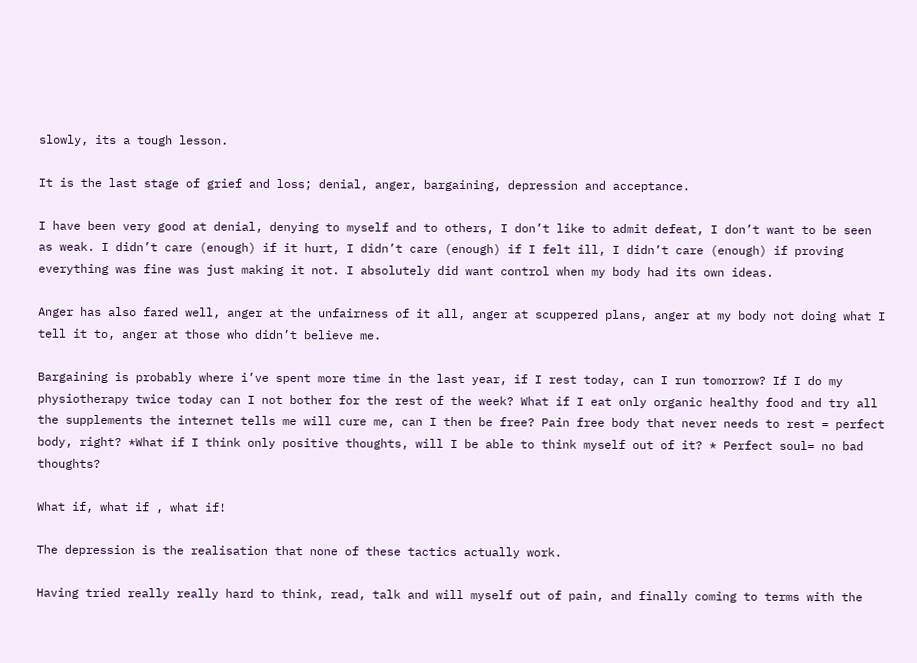slowly, its a tough lesson.

It is the last stage of grief and loss; denial, anger, bargaining, depression and acceptance.

I have been very good at denial, denying to myself and to others, I don’t like to admit defeat, I don’t want to be seen as weak. I didn’t care (enough) if it hurt, I didn’t care (enough) if I felt ill, I didn’t care (enough) if proving everything was fine was just making it not. I absolutely did want control when my body had its own ideas.

Anger has also fared well, anger at the unfairness of it all, anger at scuppered plans, anger at my body not doing what I tell it to, anger at those who didn’t believe me.

Bargaining is probably where i’ve spent more time in the last year, if I rest today, can I run tomorrow? If I do my physiotherapy twice today can I not bother for the rest of the week? What if I eat only organic healthy food and try all the supplements the internet tells me will cure me, can I then be free? Pain free body that never needs to rest = perfect body, right? *What if I think only positive thoughts, will I be able to think myself out of it? * Perfect soul= no bad thoughts?

What if, what if , what if!

The depression is the realisation that none of these tactics actually work.

Having tried really really hard to think, read, talk and will myself out of pain, and finally coming to terms with the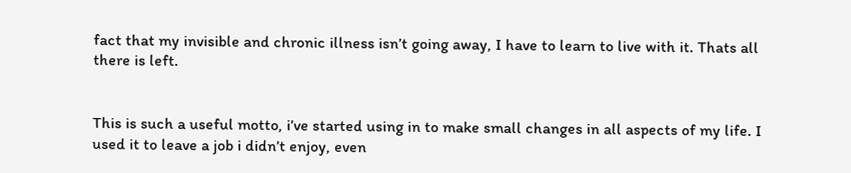fact that my invisible and chronic illness isn’t going away, I have to learn to live with it. Thats all there is left.


This is such a useful motto, i’ve started using in to make small changes in all aspects of my life. I used it to leave a job i didn’t enjoy, even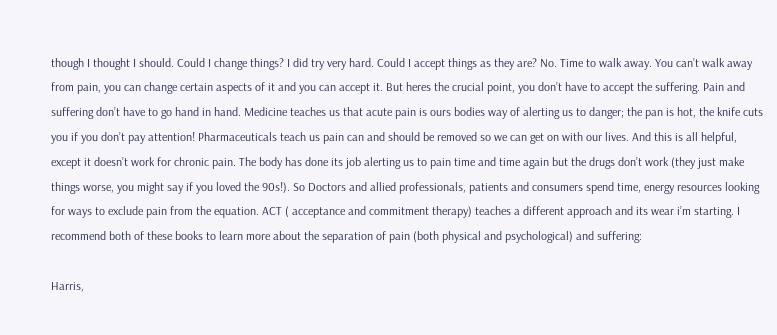though I thought I should. Could I change things? I did try very hard. Could I accept things as they are? No. Time to walk away. You can’t walk away from pain, you can change certain aspects of it and you can accept it. But heres the crucial point, you don’t have to accept the suffering. Pain and suffering don’t have to go hand in hand. Medicine teaches us that acute pain is ours bodies way of alerting us to danger; the pan is hot, the knife cuts you if you don’t pay attention! Pharmaceuticals teach us pain can and should be removed so we can get on with our lives. And this is all helpful, except it doesn’t work for chronic pain. The body has done its job alerting us to pain time and time again but the drugs don’t work (they just make things worse, you might say if you loved the 90s!). So Doctors and allied professionals, patients and consumers spend time, energy resources looking for ways to exclude pain from the equation. ACT ( acceptance and commitment therapy) teaches a different approach and its wear i’m starting. I recommend both of these books to learn more about the separation of pain (both physical and psychological) and suffering:

Harris,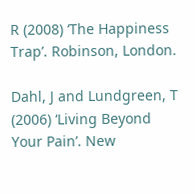R (2008) ‘The Happiness Trap’. Robinson, London.

Dahl, J and Lundgreen, T (2006) ‘Living Beyond Your Pain’. New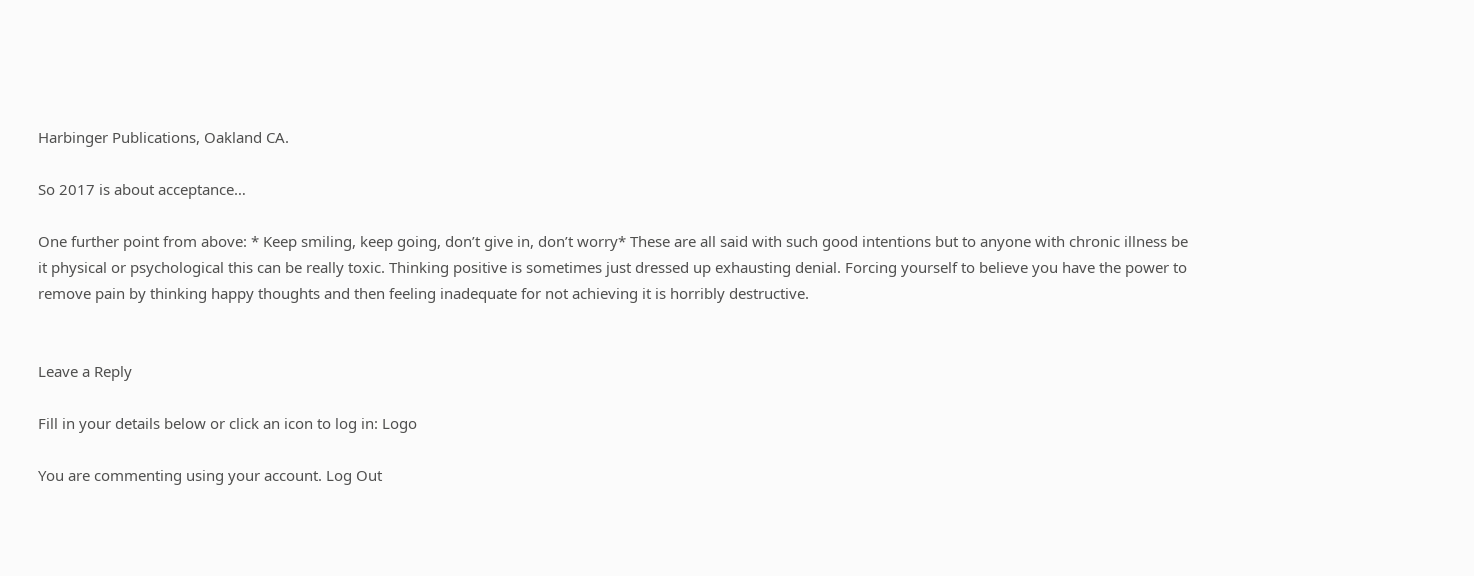Harbinger Publications, Oakland CA.

So 2017 is about acceptance…

One further point from above: * Keep smiling, keep going, don’t give in, don’t worry* These are all said with such good intentions but to anyone with chronic illness be it physical or psychological this can be really toxic. Thinking positive is sometimes just dressed up exhausting denial. Forcing yourself to believe you have the power to remove pain by thinking happy thoughts and then feeling inadequate for not achieving it is horribly destructive.


Leave a Reply

Fill in your details below or click an icon to log in: Logo

You are commenting using your account. Log Out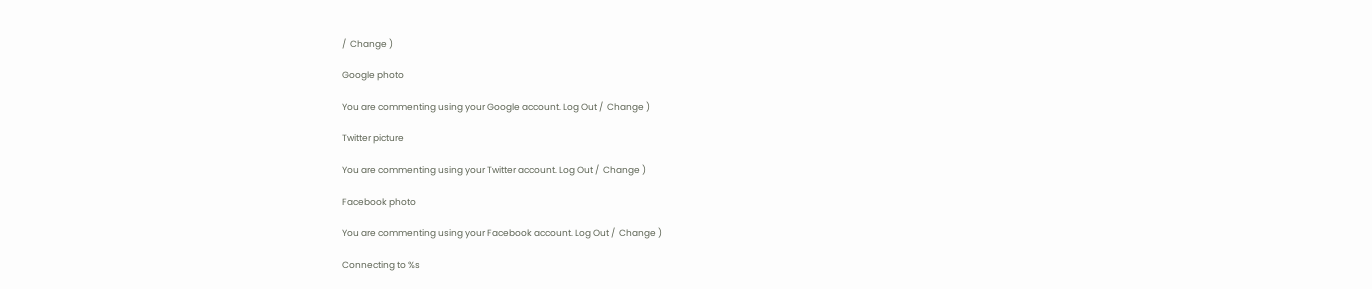/  Change )

Google photo

You are commenting using your Google account. Log Out /  Change )

Twitter picture

You are commenting using your Twitter account. Log Out /  Change )

Facebook photo

You are commenting using your Facebook account. Log Out /  Change )

Connecting to %s